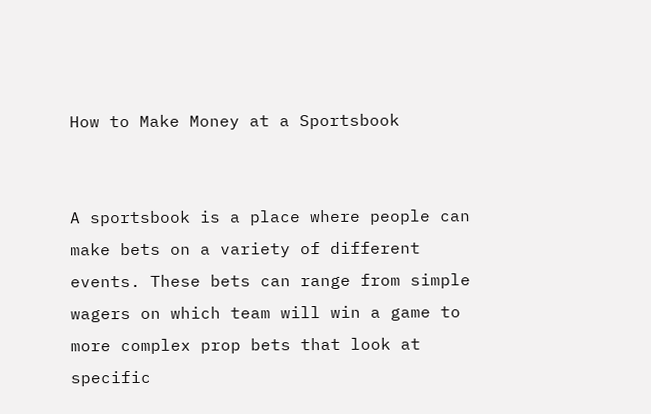How to Make Money at a Sportsbook


A sportsbook is a place where people can make bets on a variety of different events. These bets can range from simple wagers on which team will win a game to more complex prop bets that look at specific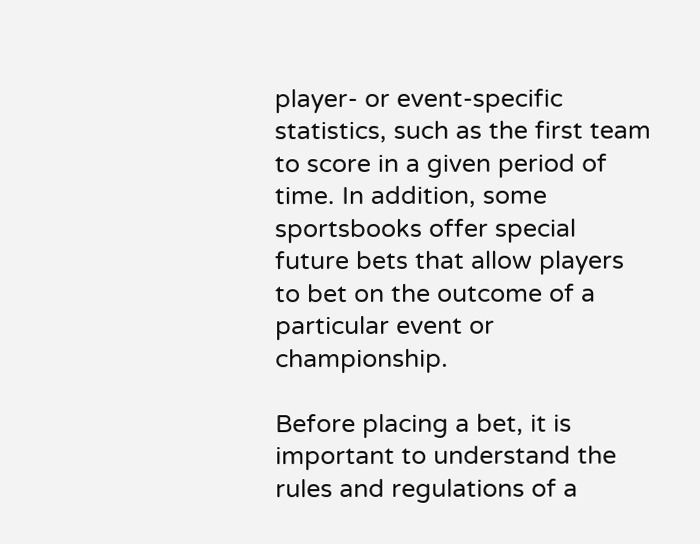player- or event-specific statistics, such as the first team to score in a given period of time. In addition, some sportsbooks offer special future bets that allow players to bet on the outcome of a particular event or championship.

Before placing a bet, it is important to understand the rules and regulations of a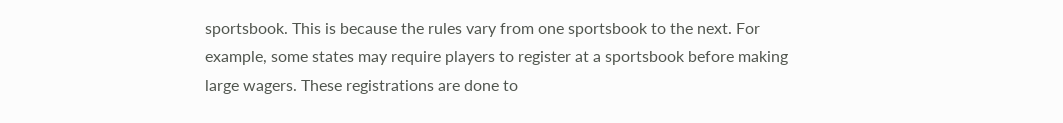sportsbook. This is because the rules vary from one sportsbook to the next. For example, some states may require players to register at a sportsbook before making large wagers. These registrations are done to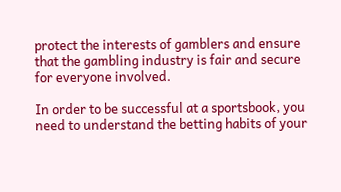protect the interests of gamblers and ensure that the gambling industry is fair and secure for everyone involved.

In order to be successful at a sportsbook, you need to understand the betting habits of your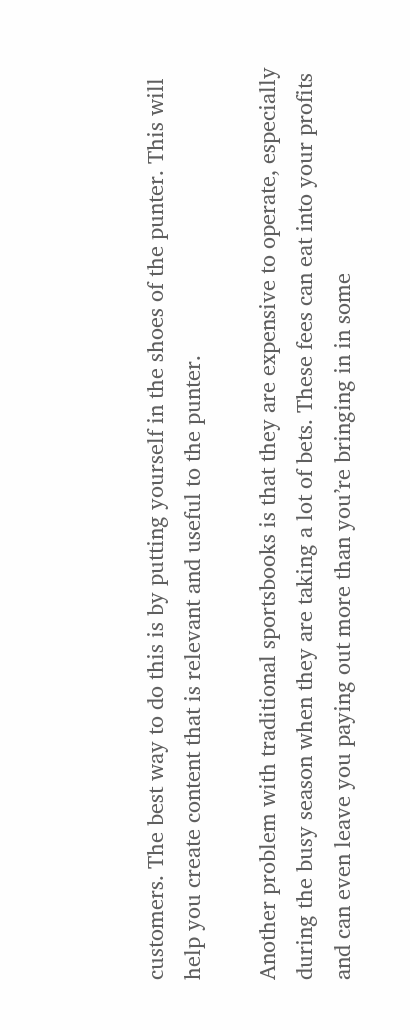customers. The best way to do this is by putting yourself in the shoes of the punter. This will help you create content that is relevant and useful to the punter.

Another problem with traditional sportsbooks is that they are expensive to operate, especially during the busy season when they are taking a lot of bets. These fees can eat into your profits and can even leave you paying out more than you’re bringing in in some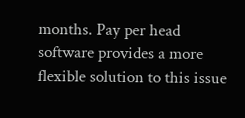months. Pay per head software provides a more flexible solution to this issue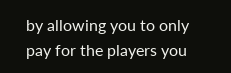by allowing you to only pay for the players you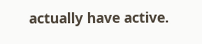actually have active.